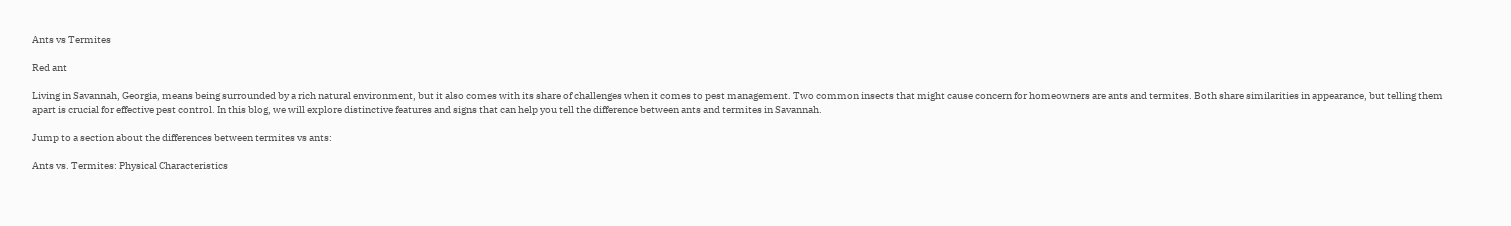Ants vs Termites

Red ant

Living in Savannah, Georgia, means being surrounded by a rich natural environment, but it also comes with its share of challenges when it comes to pest management. Two common insects that might cause concern for homeowners are ants and termites. Both share similarities in appearance, but telling them apart is crucial for effective pest control. In this blog, we will explore distinctive features and signs that can help you tell the difference between ants and termites in Savannah.

Jump to a section about the differences between termites vs ants:

Ants vs. Termites: Physical Characteristics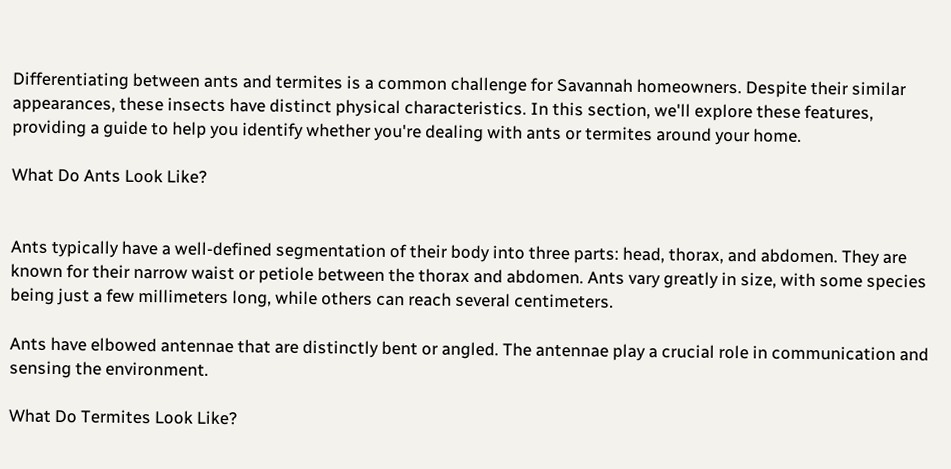Differentiating between ants and termites is a common challenge for Savannah homeowners. Despite their similar appearances, these insects have distinct physical characteristics. In this section, we'll explore these features, providing a guide to help you identify whether you're dealing with ants or termites around your home.

What Do Ants Look Like?


Ants typically have a well-defined segmentation of their body into three parts: head, thorax, and abdomen. They are known for their narrow waist or petiole between the thorax and abdomen. Ants vary greatly in size, with some species being just a few millimeters long, while others can reach several centimeters.

Ants have elbowed antennae that are distinctly bent or angled. The antennae play a crucial role in communication and sensing the environment.

What Do Termites Look Like?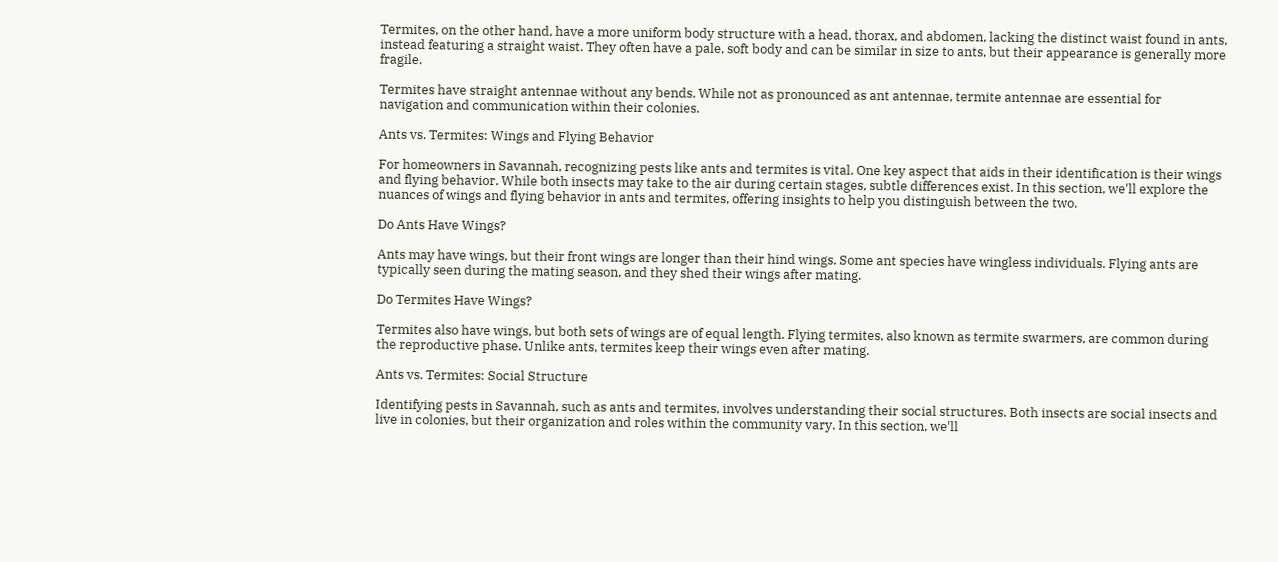Termites, on the other hand, have a more uniform body structure with a head, thorax, and abdomen, lacking the distinct waist found in ants, instead featuring a straight waist. They often have a pale, soft body and can be similar in size to ants, but their appearance is generally more fragile.

Termites have straight antennae without any bends. While not as pronounced as ant antennae, termite antennae are essential for navigation and communication within their colonies.

Ants vs. Termites: Wings and Flying Behavior

For homeowners in Savannah, recognizing pests like ants and termites is vital. One key aspect that aids in their identification is their wings and flying behavior. While both insects may take to the air during certain stages, subtle differences exist. In this section, we'll explore the nuances of wings and flying behavior in ants and termites, offering insights to help you distinguish between the two.

Do Ants Have Wings?

Ants may have wings, but their front wings are longer than their hind wings. Some ant species have wingless individuals. Flying ants are typically seen during the mating season, and they shed their wings after mating.

Do Termites Have Wings?

Termites also have wings, but both sets of wings are of equal length. Flying termites, also known as termite swarmers, are common during the reproductive phase. Unlike ants, termites keep their wings even after mating.

Ants vs. Termites: Social Structure

Identifying pests in Savannah, such as ants and termites, involves understanding their social structures. Both insects are social insects and live in colonies, but their organization and roles within the community vary. In this section, we'll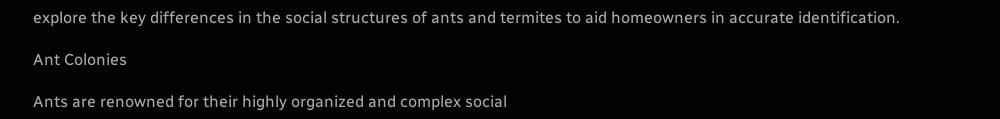explore the key differences in the social structures of ants and termites to aid homeowners in accurate identification.

Ant Colonies

Ants are renowned for their highly organized and complex social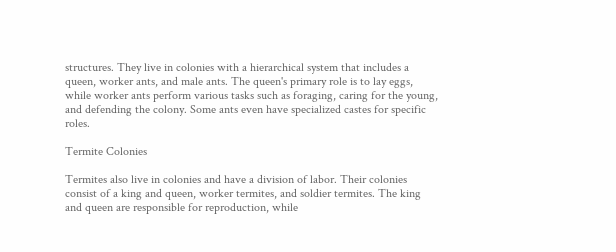structures. They live in colonies with a hierarchical system that includes a queen, worker ants, and male ants. The queen's primary role is to lay eggs, while worker ants perform various tasks such as foraging, caring for the young, and defending the colony. Some ants even have specialized castes for specific roles.

Termite Colonies

Termites also live in colonies and have a division of labor. Their colonies consist of a king and queen, worker termites, and soldier termites. The king and queen are responsible for reproduction, while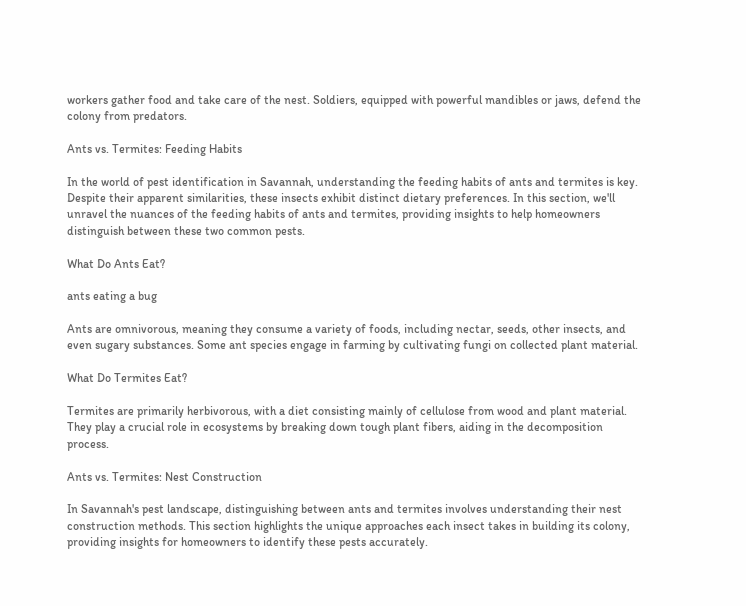workers gather food and take care of the nest. Soldiers, equipped with powerful mandibles or jaws, defend the colony from predators.

Ants vs. Termites: Feeding Habits

In the world of pest identification in Savannah, understanding the feeding habits of ants and termites is key. Despite their apparent similarities, these insects exhibit distinct dietary preferences. In this section, we'll unravel the nuances of the feeding habits of ants and termites, providing insights to help homeowners distinguish between these two common pests.

What Do Ants Eat?

ants eating a bug

Ants are omnivorous, meaning they consume a variety of foods, including nectar, seeds, other insects, and even sugary substances. Some ant species engage in farming by cultivating fungi on collected plant material.

What Do Termites Eat?

Termites are primarily herbivorous, with a diet consisting mainly of cellulose from wood and plant material. They play a crucial role in ecosystems by breaking down tough plant fibers, aiding in the decomposition process.

Ants vs. Termites: Nest Construction

In Savannah's pest landscape, distinguishing between ants and termites involves understanding their nest construction methods. This section highlights the unique approaches each insect takes in building its colony, providing insights for homeowners to identify these pests accurately.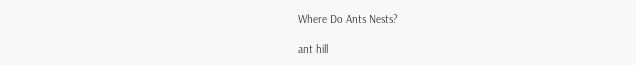Where Do Ants Nests?

ant hill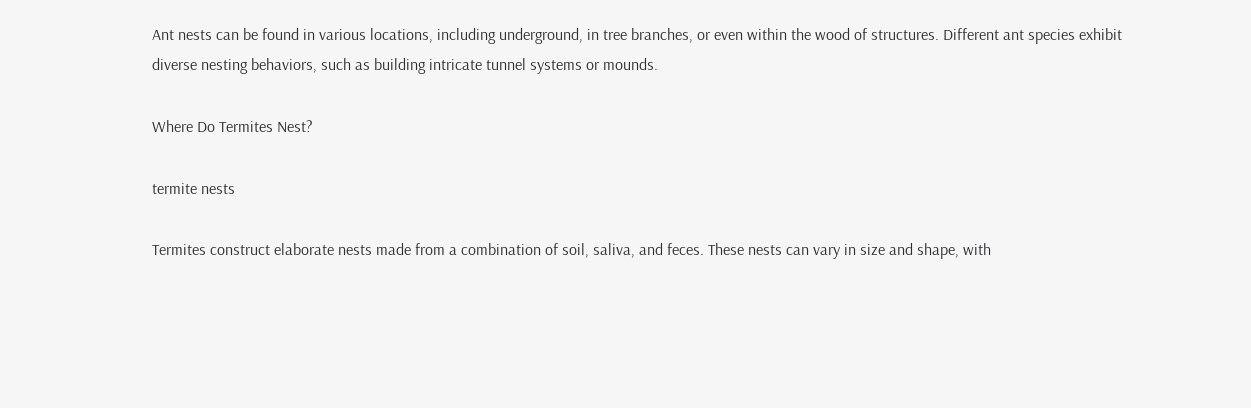Ant nests can be found in various locations, including underground, in tree branches, or even within the wood of structures. Different ant species exhibit diverse nesting behaviors, such as building intricate tunnel systems or mounds.

Where Do Termites Nest?

termite nests

Termites construct elaborate nests made from a combination of soil, saliva, and feces. These nests can vary in size and shape, with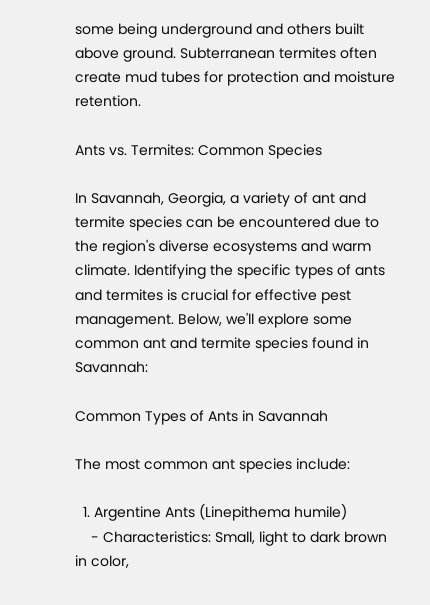some being underground and others built above ground. Subterranean termites often create mud tubes for protection and moisture retention.

Ants vs. Termites: Common Species

In Savannah, Georgia, a variety of ant and termite species can be encountered due to the region's diverse ecosystems and warm climate. Identifying the specific types of ants and termites is crucial for effective pest management. Below, we'll explore some common ant and termite species found in Savannah:

Common Types of Ants in Savannah

The most common ant species include:

  1. Argentine Ants (Linepithema humile)
    - Characteristics: Small, light to dark brown in color,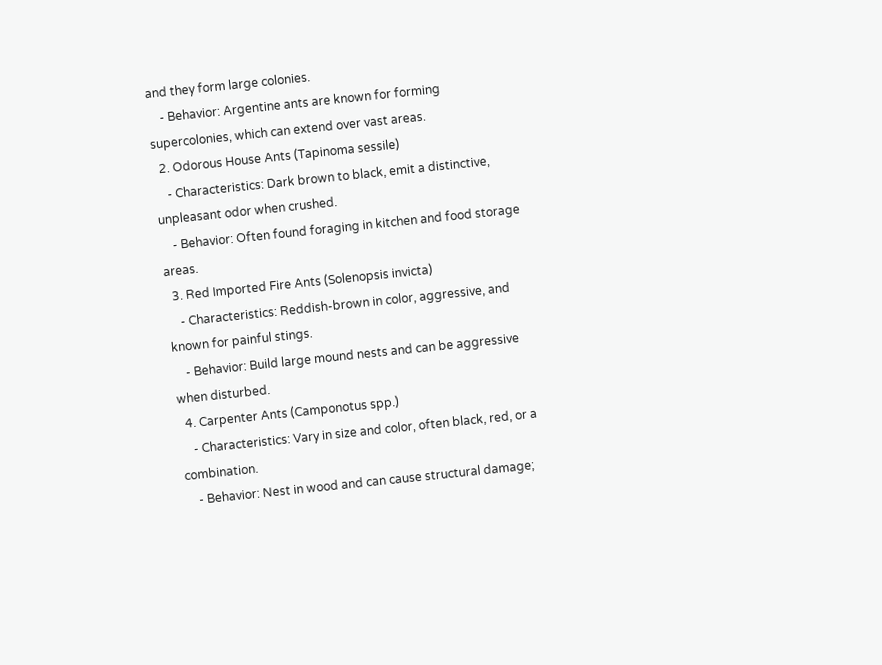and they form large colonies.
    - Behavior: Argentine ants are known for forming supercolonies, which can extend over vast areas.
  2. Odorous House Ants (Tapinoma sessile)
    - Characteristics: Dark brown to black, emit a distinctive, unpleasant odor when crushed.
    - Behavior: Often found foraging in kitchen and food storage areas.
  3. Red Imported Fire Ants (Solenopsis invicta)
    - Characteristics: Reddish-brown in color, aggressive, and known for painful stings.
    - Behavior: Build large mound nests and can be aggressive when disturbed.
  4. Carpenter Ants (Camponotus spp.)
    - Characteristics: Vary in size and color, often black, red, or a combination.
    - Behavior: Nest in wood and can cause structural damage;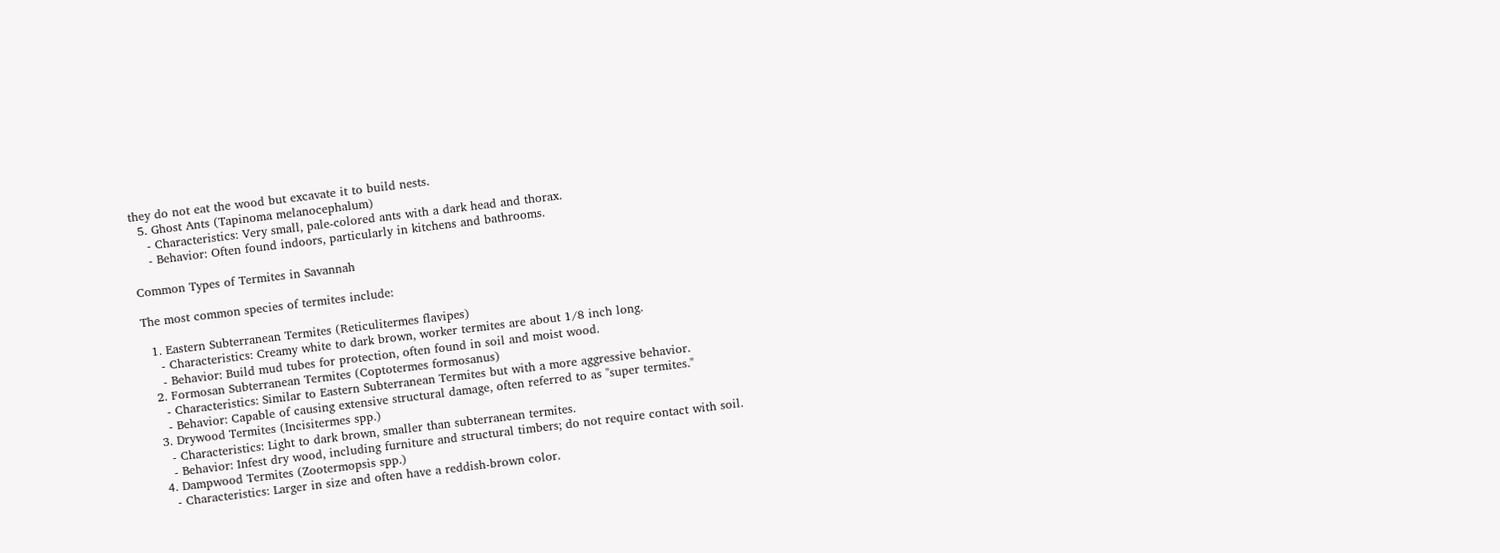they do not eat the wood but excavate it to build nests.
  5. Ghost Ants (Tapinoma melanocephalum)
    - Characteristics: Very small, pale-colored ants with a dark head and thorax.
    - Behavior: Often found indoors, particularly in kitchens and bathrooms.

Common Types of Termites in Savannah

The most common species of termites include:

  1. Eastern Subterranean Termites (Reticulitermes flavipes)
    - Characteristics: Creamy white to dark brown, worker termites are about 1/8 inch long.
    - Behavior: Build mud tubes for protection, often found in soil and moist wood.
  2. Formosan Subterranean Termites (Coptotermes formosanus)
    - Characteristics: Similar to Eastern Subterranean Termites but with a more aggressive behavior.
    - Behavior: Capable of causing extensive structural damage, often referred to as "super termites."
  3. Drywood Termites (Incisitermes spp.)
    - Characteristics: Light to dark brown, smaller than subterranean termites.
    - Behavior: Infest dry wood, including furniture and structural timbers; do not require contact with soil.
  4. Dampwood Termites (Zootermopsis spp.)
    - Characteristics: Larger in size and often have a reddish-brown color.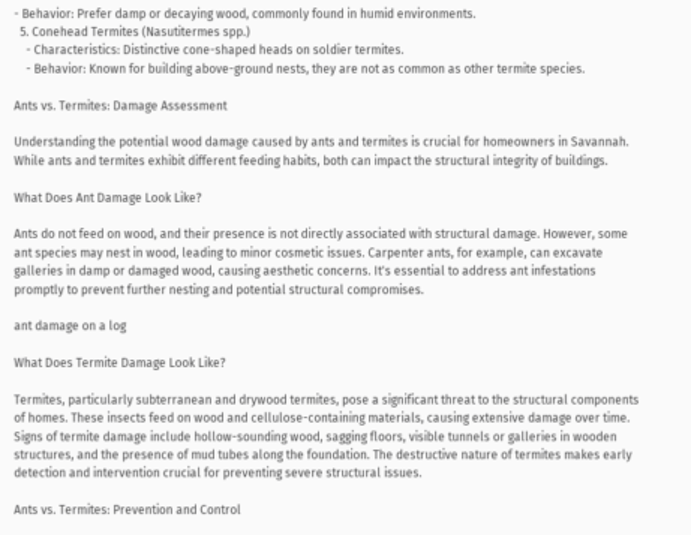- Behavior: Prefer damp or decaying wood, commonly found in humid environments.
  5. Conehead Termites (Nasutitermes spp.)
    - Characteristics: Distinctive cone-shaped heads on soldier termites.
    - Behavior: Known for building above-ground nests, they are not as common as other termite species.

Ants vs. Termites: Damage Assessment

Understanding the potential wood damage caused by ants and termites is crucial for homeowners in Savannah. While ants and termites exhibit different feeding habits, both can impact the structural integrity of buildings.

What Does Ant Damage Look Like?

Ants do not feed on wood, and their presence is not directly associated with structural damage. However, some ant species may nest in wood, leading to minor cosmetic issues. Carpenter ants, for example, can excavate galleries in damp or damaged wood, causing aesthetic concerns. It's essential to address ant infestations promptly to prevent further nesting and potential structural compromises.

ant damage on a log

What Does Termite Damage Look Like?

Termites, particularly subterranean and drywood termites, pose a significant threat to the structural components of homes. These insects feed on wood and cellulose-containing materials, causing extensive damage over time. Signs of termite damage include hollow-sounding wood, sagging floors, visible tunnels or galleries in wooden structures, and the presence of mud tubes along the foundation. The destructive nature of termites makes early detection and intervention crucial for preventing severe structural issues.

Ants vs. Termites: Prevention and Control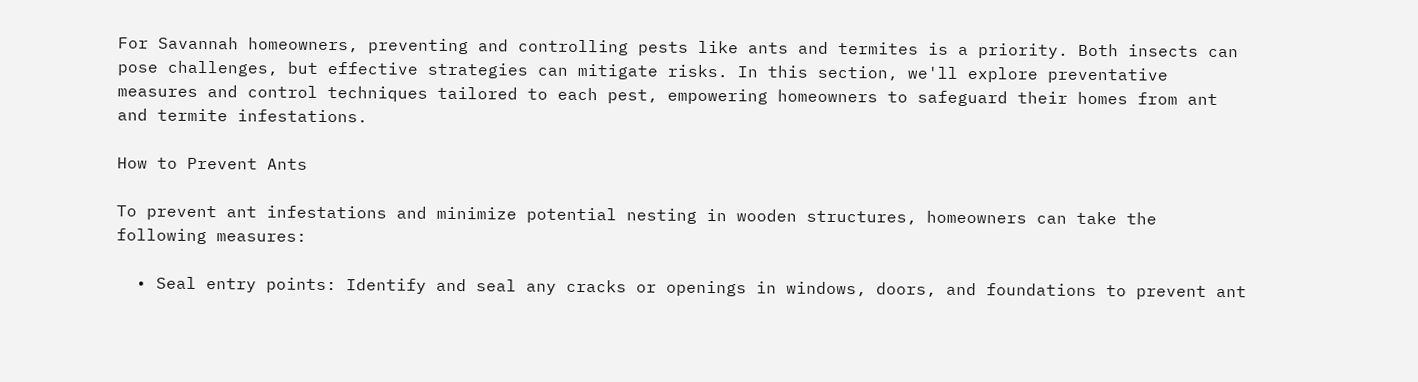For Savannah homeowners, preventing and controlling pests like ants and termites is a priority. Both insects can pose challenges, but effective strategies can mitigate risks. In this section, we'll explore preventative measures and control techniques tailored to each pest, empowering homeowners to safeguard their homes from ant and termite infestations.

How to Prevent Ants

To prevent ant infestations and minimize potential nesting in wooden structures, homeowners can take the following measures:

  • Seal entry points: Identify and seal any cracks or openings in windows, doors, and foundations to prevent ant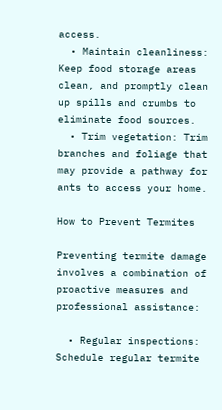access.
  • Maintain cleanliness: Keep food storage areas clean, and promptly clean up spills and crumbs to eliminate food sources.
  • Trim vegetation: Trim branches and foliage that may provide a pathway for ants to access your home.

How to Prevent Termites

Preventing termite damage involves a combination of proactive measures and professional assistance:

  • Regular inspections: Schedule regular termite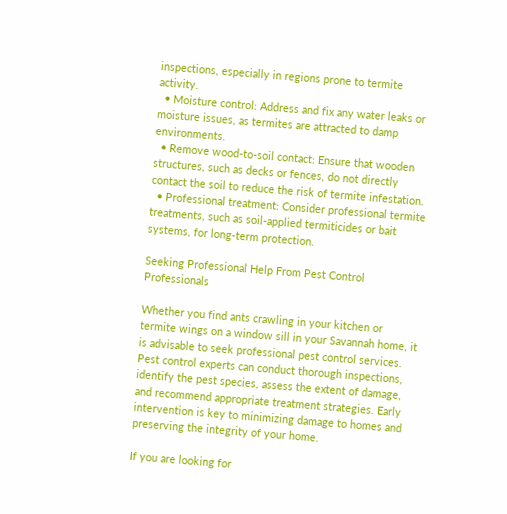inspections, especially in regions prone to termite activity.
  • Moisture control: Address and fix any water leaks or moisture issues, as termites are attracted to damp environments.
  • Remove wood-to-soil contact: Ensure that wooden structures, such as decks or fences, do not directly contact the soil to reduce the risk of termite infestation.
  • Professional treatment: Consider professional termite treatments, such as soil-applied termiticides or bait systems, for long-term protection.

Seeking Professional Help From Pest Control Professionals

Whether you find ants crawling in your kitchen or termite wings on a window sill in your Savannah home, it is advisable to seek professional pest control services. Pest control experts can conduct thorough inspections, identify the pest species, assess the extent of damage, and recommend appropriate treatment strategies. Early intervention is key to minimizing damage to homes and preserving the integrity of your home.

If you are looking for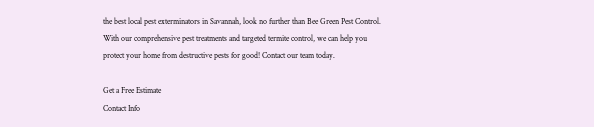the best local pest exterminators in Savannah, look no further than Bee Green Pest Control. With our comprehensive pest treatments and targeted termite control, we can help you protect your home from destructive pests for good! Contact our team today.

Get a Free Estimate
Contact Info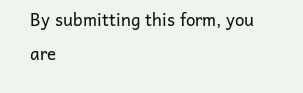By submitting this form, you are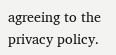agreeing to the privacy policy.